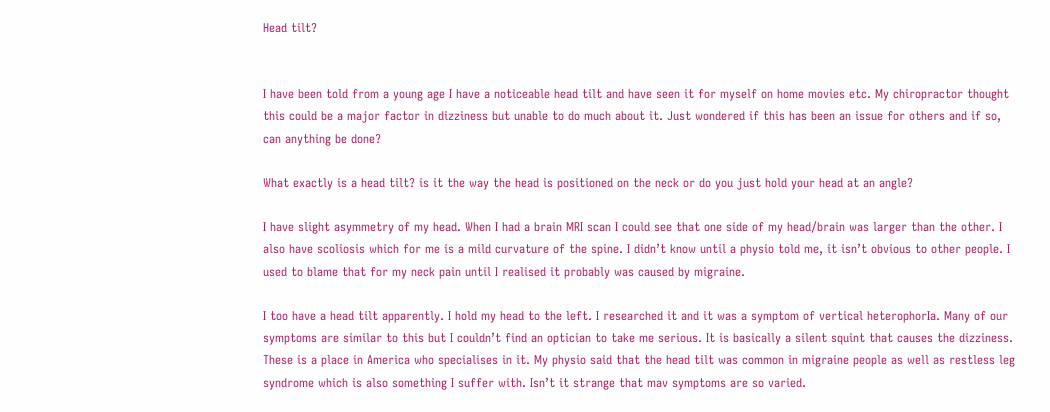Head tilt?


I have been told from a young age I have a noticeable head tilt and have seen it for myself on home movies etc. My chiropractor thought this could be a major factor in dizziness but unable to do much about it. Just wondered if this has been an issue for others and if so, can anything be done?

What exactly is a head tilt? is it the way the head is positioned on the neck or do you just hold your head at an angle?

I have slight asymmetry of my head. When I had a brain MRI scan I could see that one side of my head/brain was larger than the other. I also have scoliosis which for me is a mild curvature of the spine. I didn’t know until a physio told me, it isn’t obvious to other people. I used to blame that for my neck pain until I realised it probably was caused by migraine.

I too have a head tilt apparently. I hold my head to the left. I researched it and it was a symptom of vertical heterophorIa. Many of our symptoms are similar to this but I couldn’t find an optician to take me serious. It is basically a silent squint that causes the dizziness. These is a place in America who specialises in it. My physio said that the head tilt was common in migraine people as well as restless leg syndrome which is also something I suffer with. Isn’t it strange that mav symptoms are so varied.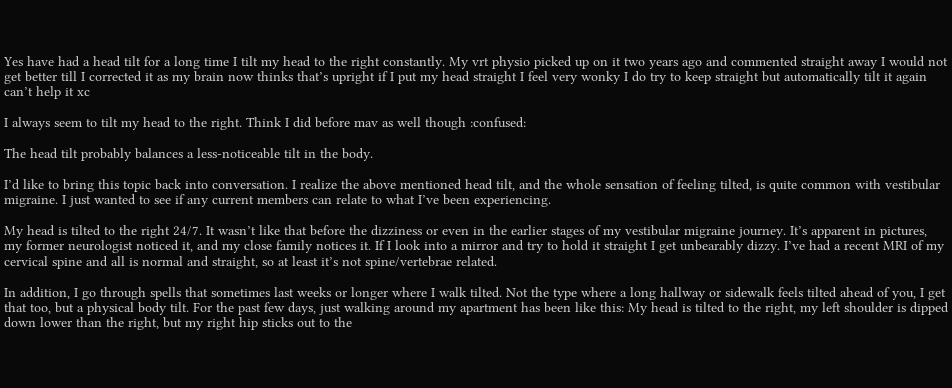Yes have had a head tilt for a long time I tilt my head to the right constantly. My vrt physio picked up on it two years ago and commented straight away I would not get better till I corrected it as my brain now thinks that’s upright if I put my head straight I feel very wonky I do try to keep straight but automatically tilt it again can’t help it xc

I always seem to tilt my head to the right. Think I did before mav as well though :confused:

The head tilt probably balances a less-noticeable tilt in the body.

I’d like to bring this topic back into conversation. I realize the above mentioned head tilt, and the whole sensation of feeling tilted, is quite common with vestibular migraine. I just wanted to see if any current members can relate to what I’ve been experiencing.

My head is tilted to the right 24/7. It wasn’t like that before the dizziness or even in the earlier stages of my vestibular migraine journey. It’s apparent in pictures, my former neurologist noticed it, and my close family notices it. If I look into a mirror and try to hold it straight I get unbearably dizzy. I’ve had a recent MRI of my cervical spine and all is normal and straight, so at least it’s not spine/vertebrae related.

In addition, I go through spells that sometimes last weeks or longer where I walk tilted. Not the type where a long hallway or sidewalk feels tilted ahead of you, I get that too, but a physical body tilt. For the past few days, just walking around my apartment has been like this: My head is tilted to the right, my left shoulder is dipped down lower than the right, but my right hip sticks out to the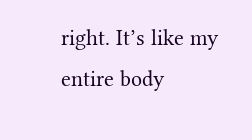right. It’s like my entire body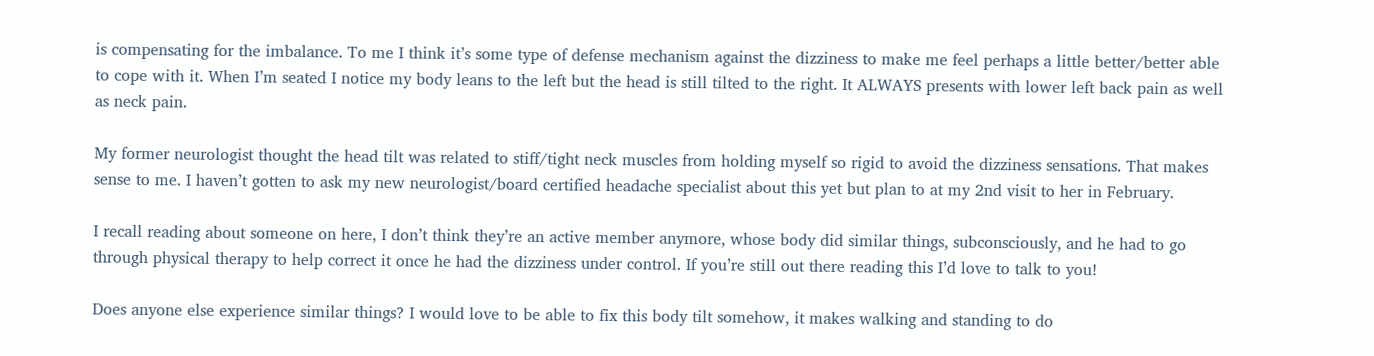is compensating for the imbalance. To me I think it’s some type of defense mechanism against the dizziness to make me feel perhaps a little better/better able to cope with it. When I’m seated I notice my body leans to the left but the head is still tilted to the right. It ALWAYS presents with lower left back pain as well as neck pain.

My former neurologist thought the head tilt was related to stiff/tight neck muscles from holding myself so rigid to avoid the dizziness sensations. That makes sense to me. I haven’t gotten to ask my new neurologist/board certified headache specialist about this yet but plan to at my 2nd visit to her in February.

I recall reading about someone on here, I don’t think they’re an active member anymore, whose body did similar things, subconsciously, and he had to go through physical therapy to help correct it once he had the dizziness under control. If you’re still out there reading this I’d love to talk to you!

Does anyone else experience similar things? I would love to be able to fix this body tilt somehow, it makes walking and standing to do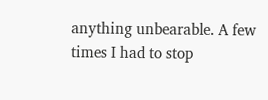anything unbearable. A few times I had to stop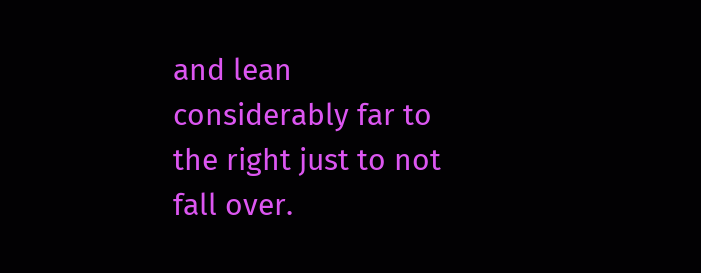and lean considerably far to the right just to not fall over.